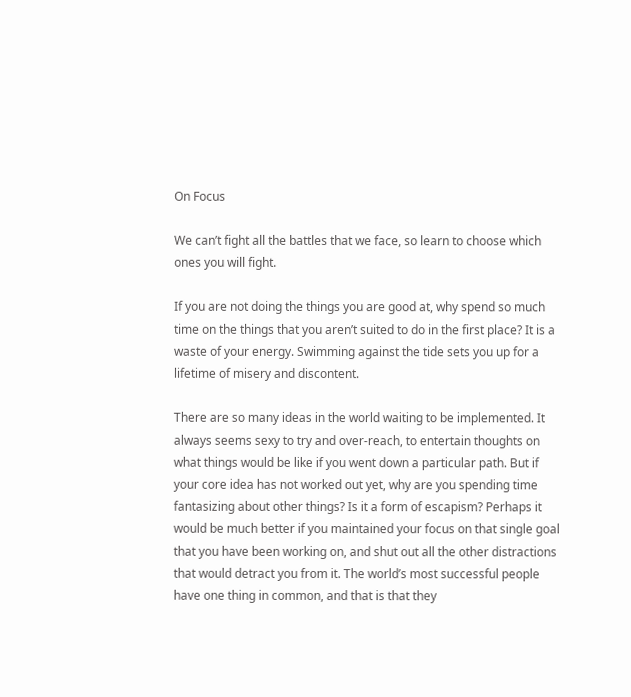On Focus

We can’t fight all the battles that we face, so learn to choose which ones you will fight.

If you are not doing the things you are good at, why spend so much time on the things that you aren’t suited to do in the first place? It is a waste of your energy. Swimming against the tide sets you up for a lifetime of misery and discontent.

There are so many ideas in the world waiting to be implemented. It always seems sexy to try and over-reach, to entertain thoughts on what things would be like if you went down a particular path. But if your core idea has not worked out yet, why are you spending time fantasizing about other things? Is it a form of escapism? Perhaps it would be much better if you maintained your focus on that single goal that you have been working on, and shut out all the other distractions that would detract you from it. The world’s most successful people have one thing in common, and that is that they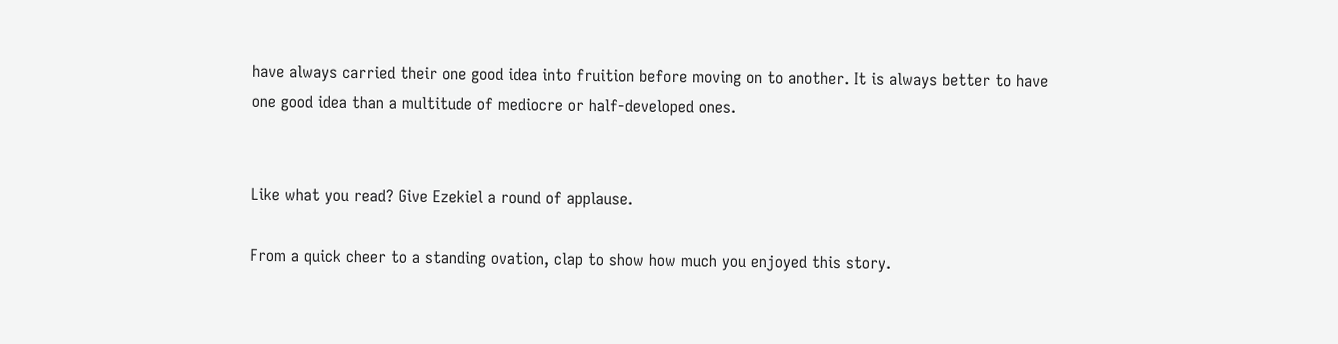have always carried their one good idea into fruition before moving on to another. It is always better to have one good idea than a multitude of mediocre or half-developed ones.


Like what you read? Give Ezekiel a round of applause.

From a quick cheer to a standing ovation, clap to show how much you enjoyed this story.